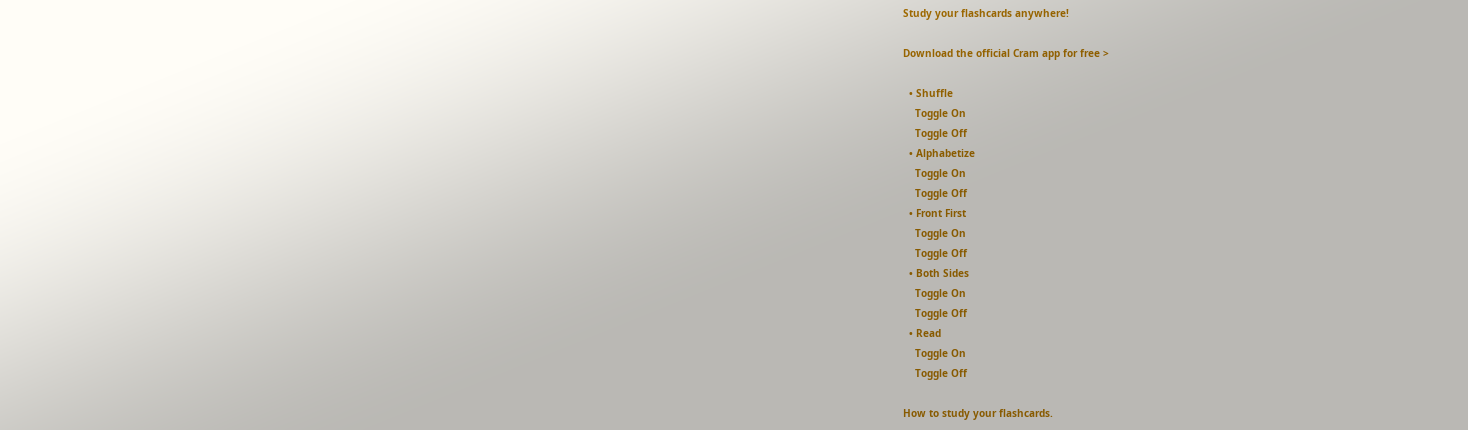Study your flashcards anywhere!

Download the official Cram app for free >

  • Shuffle
    Toggle On
    Toggle Off
  • Alphabetize
    Toggle On
    Toggle Off
  • Front First
    Toggle On
    Toggle Off
  • Both Sides
    Toggle On
    Toggle Off
  • Read
    Toggle On
    Toggle Off

How to study your flashcards.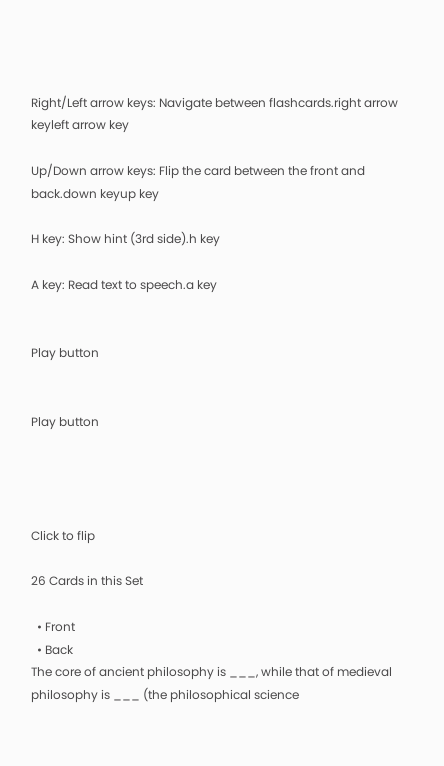Right/Left arrow keys: Navigate between flashcards.right arrow keyleft arrow key

Up/Down arrow keys: Flip the card between the front and back.down keyup key

H key: Show hint (3rd side).h key

A key: Read text to speech.a key


Play button


Play button




Click to flip

26 Cards in this Set

  • Front
  • Back
The core of ancient philosophy is ___, while that of medieval philosophy is ___ (the philosophical science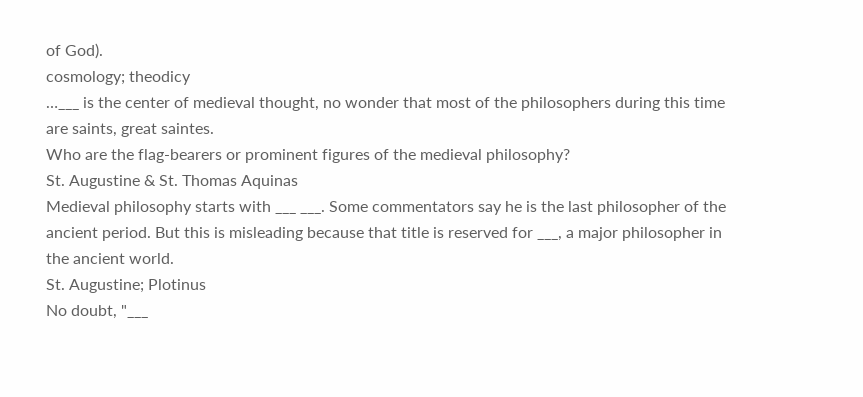of God).
cosmology; theodicy
…___ is the center of medieval thought, no wonder that most of the philosophers during this time are saints, great saintes.
Who are the flag-bearers or prominent figures of the medieval philosophy?
St. Augustine & St. Thomas Aquinas
Medieval philosophy starts with ___ ___. Some commentators say he is the last philosopher of the ancient period. But this is misleading because that title is reserved for ___, a major philosopher in the ancient world.
St. Augustine; Plotinus
No doubt, "___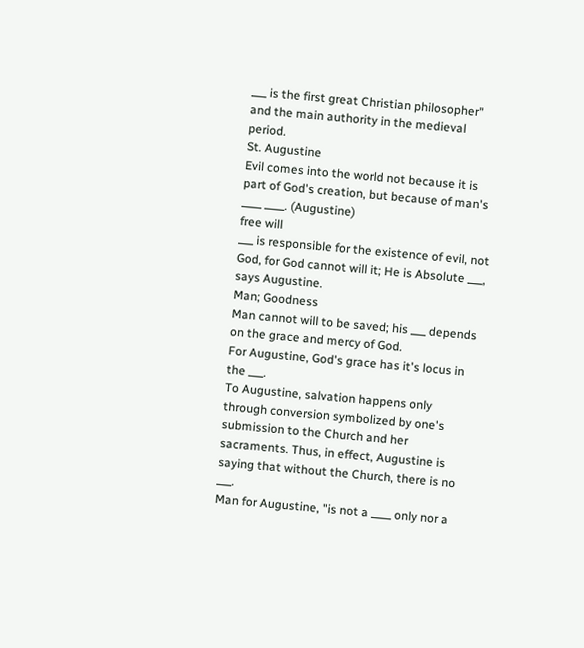___ is the first great Christian philosopher" and the main authority in the medieval period.
St. Augustine
Evil comes into the world not because it is part of God's creation, but because of man's ____ ____. (Augustine)
free will
___ is responsible for the existence of evil, not God, for God cannot will it; He is Absolute ___, says Augustine.
Man; Goodness
Man cannot will to be saved; his ___ depends on the grace and mercy of God.
For Augustine, God's grace has it's locus in the ___.
To Augustine, salvation happens only through conversion symbolized by one's submission to the Church and her sacraments. Thus, in effect, Augustine is saying that without the Church, there is no ___.
Man for Augustine, "is not a ____ only nor a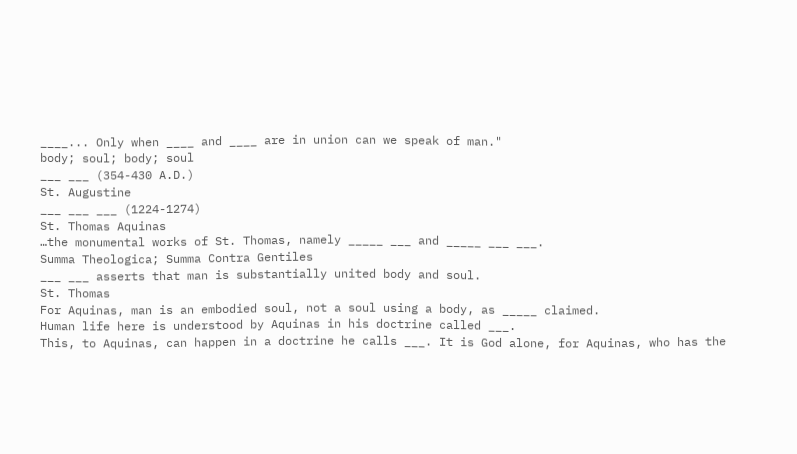____... Only when ____ and ____ are in union can we speak of man."
body; soul; body; soul
___ ___ (354-430 A.D.)
St. Augustine
___ ___ ___ (1224-1274)
St. Thomas Aquinas
…the monumental works of St. Thomas, namely _____ ___ and _____ ___ ___.
Summa Theologica; Summa Contra Gentiles
___ ___ asserts that man is substantially united body and soul.
St. Thomas
For Aquinas, man is an embodied soul, not a soul using a body, as _____ claimed.
Human life here is understood by Aquinas in his doctrine called ___.
This, to Aquinas, can happen in a doctrine he calls ___. It is God alone, for Aquinas, who has the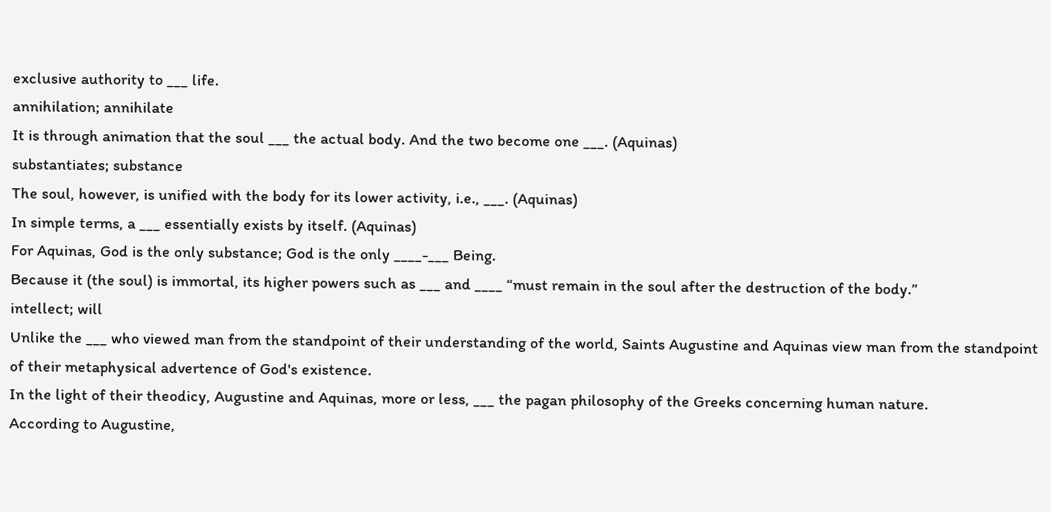exclusive authority to ___ life.
annihilation; annihilate
It is through animation that the soul ___ the actual body. And the two become one ___. (Aquinas)
substantiates; substance
The soul, however, is unified with the body for its lower activity, i.e., ___. (Aquinas)
In simple terms, a ___ essentially exists by itself. (Aquinas)
For Aquinas, God is the only substance; God is the only ____-___ Being.
Because it (the soul) is immortal, its higher powers such as ___ and ____ “must remain in the soul after the destruction of the body.”
intellect; will
Unlike the ___ who viewed man from the standpoint of their understanding of the world, Saints Augustine and Aquinas view man from the standpoint of their metaphysical advertence of God's existence.
In the light of their theodicy, Augustine and Aquinas, more or less, ___ the pagan philosophy of the Greeks concerning human nature.
According to Augustine,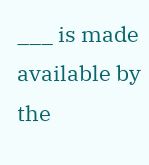___ is made available by the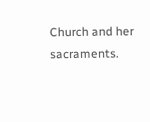Church and her sacraments.